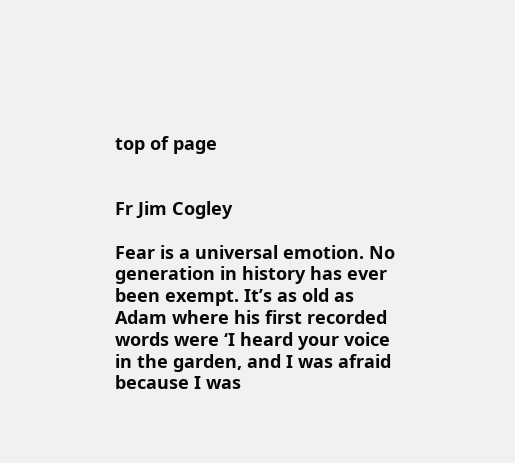top of page


Fr Jim Cogley

Fear is a universal emotion. No generation in history has ever been exempt. It’s as old as Adam where his first recorded words were ‘I heard your voice in the garden, and I was afraid because I was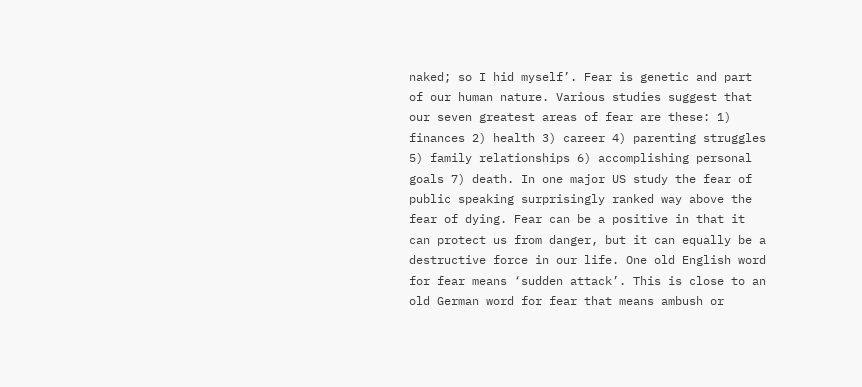naked; so I hid myself’. Fear is genetic and part of our human nature. Various studies suggest that our seven greatest areas of fear are these: 1) finances 2) health 3) career 4) parenting struggles 5) family relationships 6) accomplishing personal goals 7) death. In one major US study the fear of public speaking surprisingly ranked way above the fear of dying. Fear can be a positive in that it can protect us from danger, but it can equally be a destructive force in our life. One old English word for fear means ‘sudden attack’. This is close to an old German word for fear that means ambush or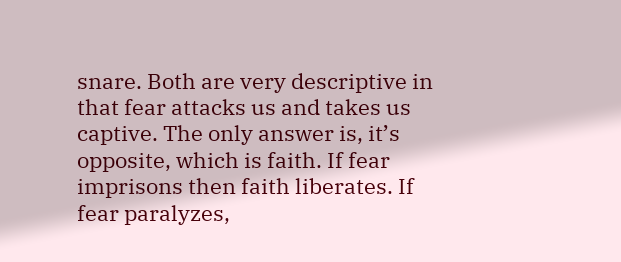snare. Both are very descriptive in that fear attacks us and takes us captive. The only answer is, it’s opposite, which is faith. If fear imprisons then faith liberates. If fear paralyzes,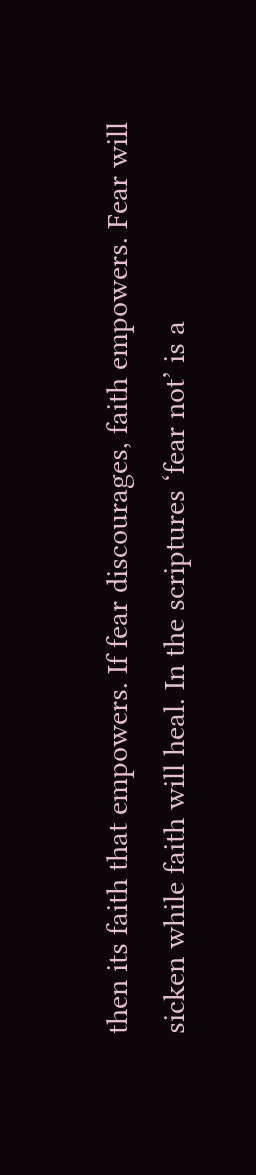then its faith that empowers. If fear discourages, faith empowers. Fear will sicken while faith will heal. In the scriptures ‘fear not’ is a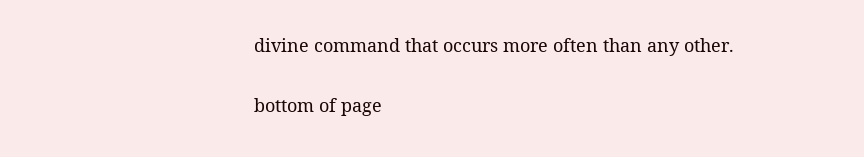divine command that occurs more often than any other.


bottom of page